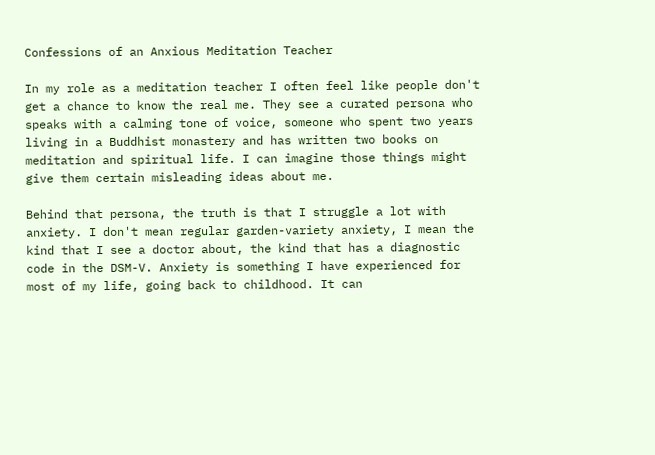Confessions of an Anxious Meditation Teacher

In my role as a meditation teacher I often feel like people don't get a chance to know the real me. They see a curated persona who speaks with a calming tone of voice, someone who spent two years living in a Buddhist monastery and has written two books on meditation and spiritual life. I can imagine those things might give them certain misleading ideas about me.

Behind that persona, the truth is that I struggle a lot with anxiety. I don't mean regular garden-variety anxiety, I mean the kind that I see a doctor about, the kind that has a diagnostic code in the DSM-V. Anxiety is something I have experienced for most of my life, going back to childhood. It can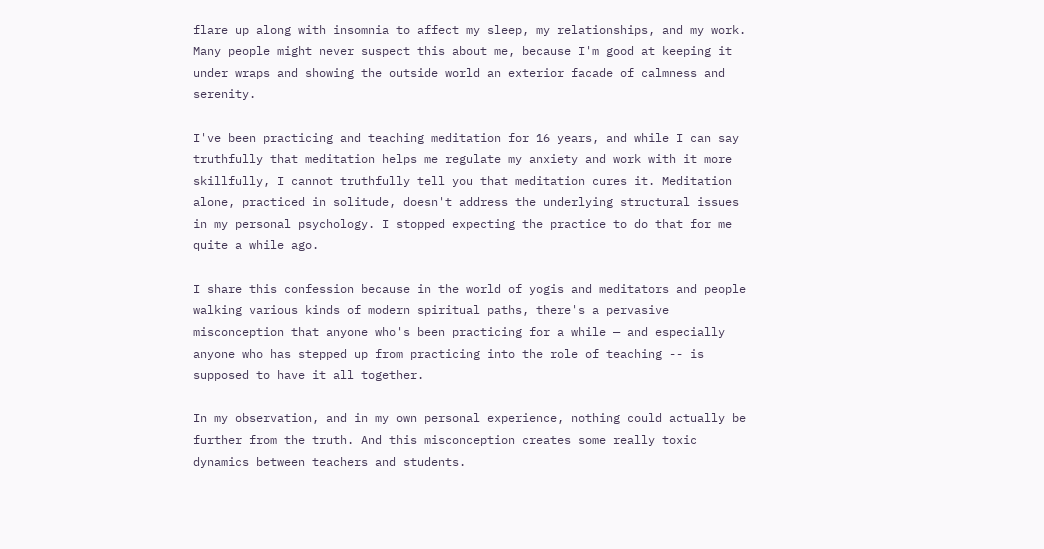flare up along with insomnia to affect my sleep, my relationships, and my work. Many people might never suspect this about me, because I'm good at keeping it under wraps and showing the outside world an exterior facade of calmness and serenity.

I've been practicing and teaching meditation for 16 years, and while I can say truthfully that meditation helps me regulate my anxiety and work with it more skillfully, I cannot truthfully tell you that meditation cures it. Meditation alone, practiced in solitude, doesn't address the underlying structural issues in my personal psychology. I stopped expecting the practice to do that for me quite a while ago.

I share this confession because in the world of yogis and meditators and people walking various kinds of modern spiritual paths, there's a pervasive misconception that anyone who's been practicing for a while — and especially anyone who has stepped up from practicing into the role of teaching -- is supposed to have it all together.

In my observation, and in my own personal experience, nothing could actually be further from the truth. And this misconception creates some really toxic dynamics between teachers and students.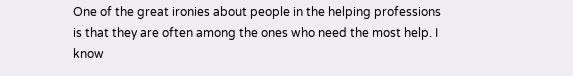One of the great ironies about people in the helping professions is that they are often among the ones who need the most help. I know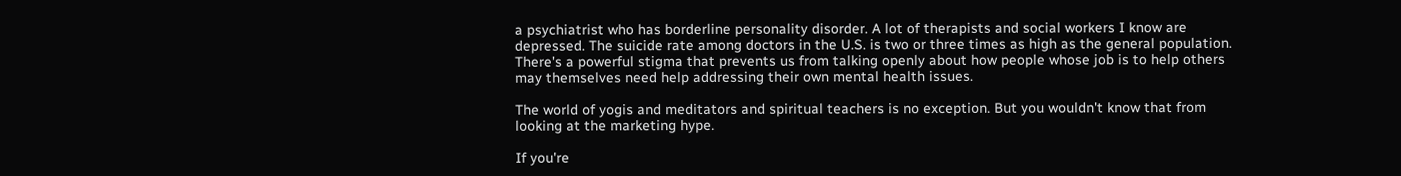a psychiatrist who has borderline personality disorder. A lot of therapists and social workers I know are depressed. The suicide rate among doctors in the U.S. is two or three times as high as the general population. There's a powerful stigma that prevents us from talking openly about how people whose job is to help others may themselves need help addressing their own mental health issues.

The world of yogis and meditators and spiritual teachers is no exception. But you wouldn't know that from looking at the marketing hype.

If you're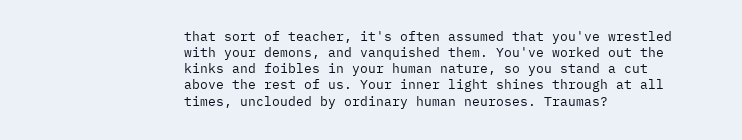that sort of teacher, it's often assumed that you've wrestled with your demons, and vanquished them. You've worked out the kinks and foibles in your human nature, so you stand a cut above the rest of us. Your inner light shines through at all times, unclouded by ordinary human neuroses. Traumas?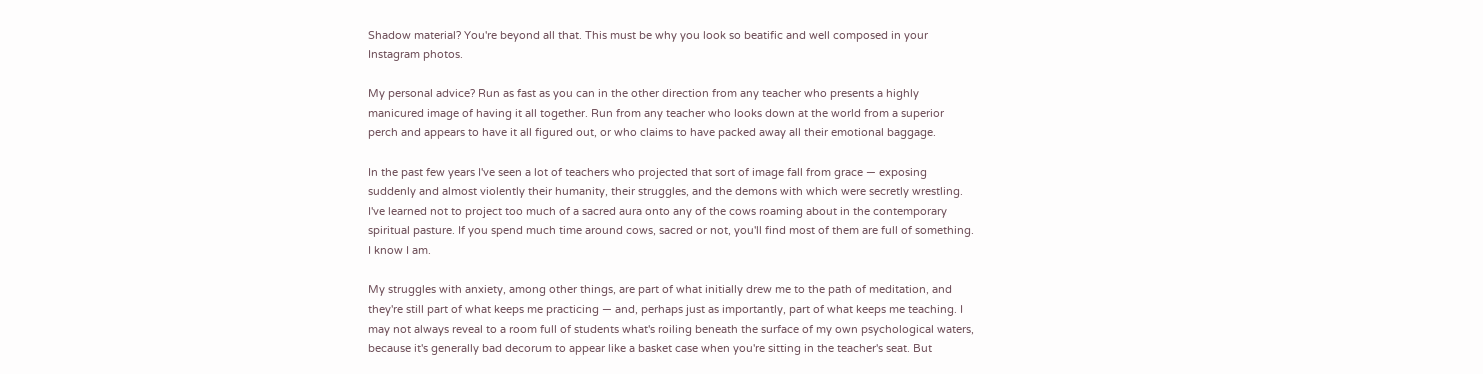Shadow material? You're beyond all that. This must be why you look so beatific and well composed in your Instagram photos.

My personal advice? Run as fast as you can in the other direction from any teacher who presents a highly manicured image of having it all together. Run from any teacher who looks down at the world from a superior perch and appears to have it all figured out, or who claims to have packed away all their emotional baggage.

In the past few years I've seen a lot of teachers who projected that sort of image fall from grace — exposing suddenly and almost violently their humanity, their struggles, and the demons with which were secretly wrestling. I've learned not to project too much of a sacred aura onto any of the cows roaming about in the contemporary spiritual pasture. If you spend much time around cows, sacred or not, you'll find most of them are full of something. I know I am.

My struggles with anxiety, among other things, are part of what initially drew me to the path of meditation, and they're still part of what keeps me practicing — and, perhaps just as importantly, part of what keeps me teaching. I may not always reveal to a room full of students what's roiling beneath the surface of my own psychological waters, because it's generally bad decorum to appear like a basket case when you're sitting in the teacher's seat. But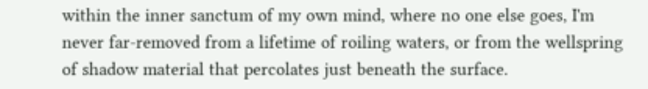within the inner sanctum of my own mind, where no one else goes, I'm never far-removed from a lifetime of roiling waters, or from the wellspring of shadow material that percolates just beneath the surface.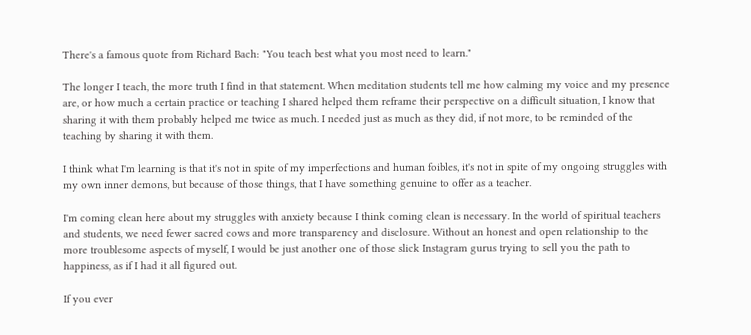There's a famous quote from Richard Bach: "You teach best what you most need to learn."

The longer I teach, the more truth I find in that statement. When meditation students tell me how calming my voice and my presence are, or how much a certain practice or teaching I shared helped them reframe their perspective on a difficult situation, I know that sharing it with them probably helped me twice as much. I needed just as much as they did, if not more, to be reminded of the teaching by sharing it with them.

I think what I'm learning is that it's not in spite of my imperfections and human foibles, it's not in spite of my ongoing struggles with my own inner demons, but because of those things, that I have something genuine to offer as a teacher.

I'm coming clean here about my struggles with anxiety because I think coming clean is necessary. In the world of spiritual teachers and students, we need fewer sacred cows and more transparency and disclosure. Without an honest and open relationship to the more troublesome aspects of myself, I would be just another one of those slick Instagram gurus trying to sell you the path to happiness, as if I had it all figured out.

If you ever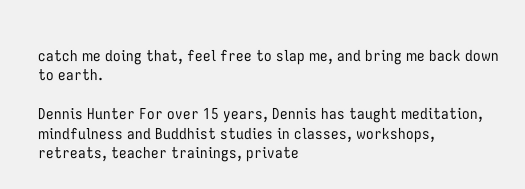catch me doing that, feel free to slap me, and bring me back down to earth.

Dennis Hunter For over 15 years, Dennis has taught meditation, mindfulness and Buddhist studies in classes, workshops, retreats, teacher trainings, private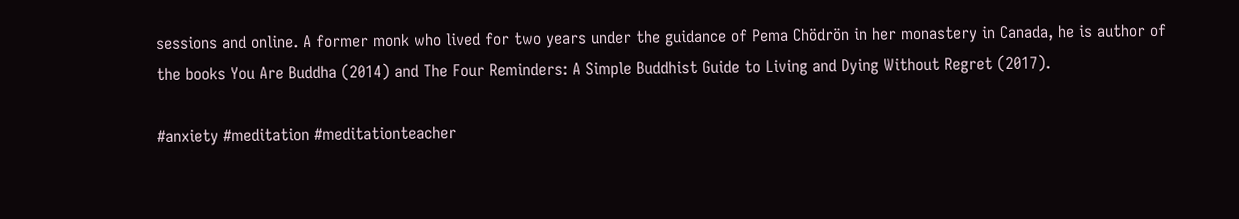sessions and online. A former monk who lived for two years under the guidance of Pema Chödrön in her monastery in Canada, he is author of the books You Are Buddha (2014) and The Four Reminders: A Simple Buddhist Guide to Living and Dying Without Regret (2017).

#anxiety #meditation #meditationteacher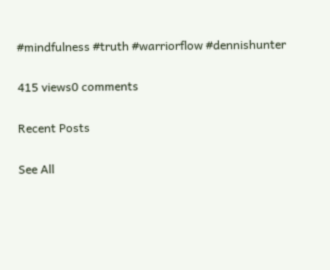#mindfulness #truth #warriorflow #dennishunter

415 views0 comments

Recent Posts

See All